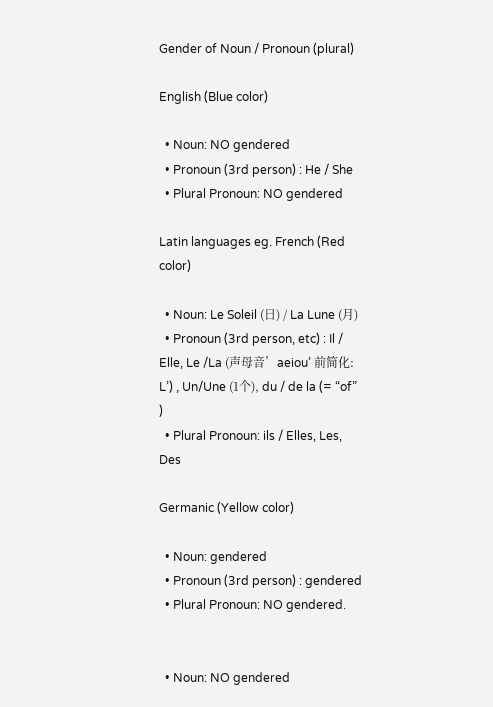Gender of Noun / Pronoun (plural)

English (Blue color)

  • Noun: NO gendered
  • Pronoun (3rd person) : He / She
  • Plural Pronoun: NO gendered

Latin languages eg. French (Red color)

  • Noun: Le Soleil (日) / La Lune (月)
  • Pronoun (3rd person, etc) : Il / Elle, Le /La (声母音’aeiou’ 前简化: L’) , Un/Une (1个), du / de la (= “of” )
  • Plural Pronoun: ils / Elles, Les, Des

Germanic (Yellow color)

  • Noun: gendered
  • Pronoun (3rd person) : gendered
  • Plural Pronoun: NO gendered.


  • Noun: NO gendered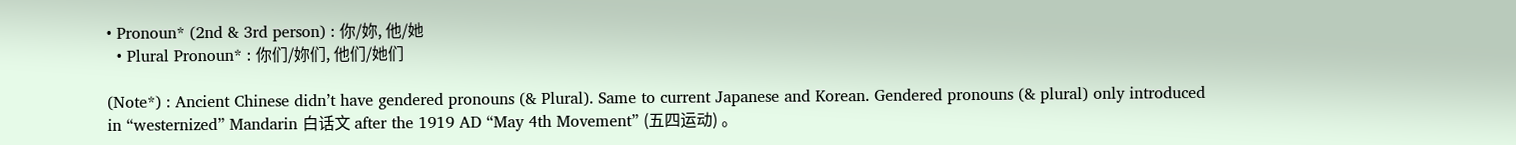• Pronoun* (2nd & 3rd person) : 你/妳, 他/她
  • Plural Pronoun* : 你们/妳们, 他们/她们

(Note*) : Ancient Chinese didn’t have gendered pronouns (& Plural). Same to current Japanese and Korean. Gendered pronouns (& plural) only introduced in “westernized” Mandarin 白话文 after the 1919 AD “May 4th Movement” (五四运动) 。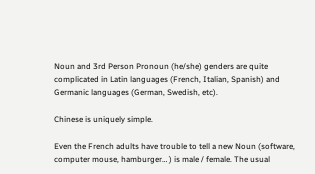Noun and 3rd Person Pronoun (he/she) genders are quite complicated in Latin languages (French, Italian, Spanish) and Germanic languages (German, Swedish, etc).

Chinese is uniquely simple.

Even the French adults have trouble to tell a new Noun (software, computer mouse, hamburger… ) is male / female. The usual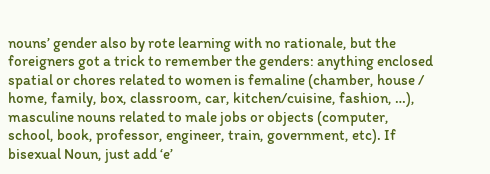nouns’ gender also by rote learning with no rationale, but the foreigners got a trick to remember the genders: anything enclosed spatial or chores related to women is femaline (chamber, house / home, family, box, classroom, car, kitchen/cuisine, fashion, …), masculine nouns related to male jobs or objects (computer, school, book, professor, engineer, train, government, etc). If bisexual Noun, just add ‘e’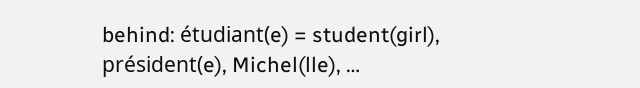behind: étudiant(e) = student(girl), président(e), Michel(lle), …